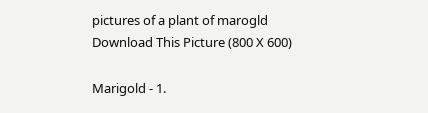pictures of a plant of marogld
Download This Picture (800 X 600)

Marigold - 1.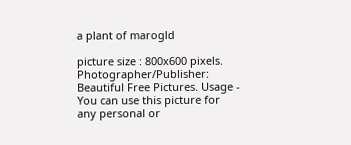a plant of marogld

picture size : 800x600 pixels. Photographer/Publisher: Beautiful Free Pictures. Usage - You can use this picture for any personal or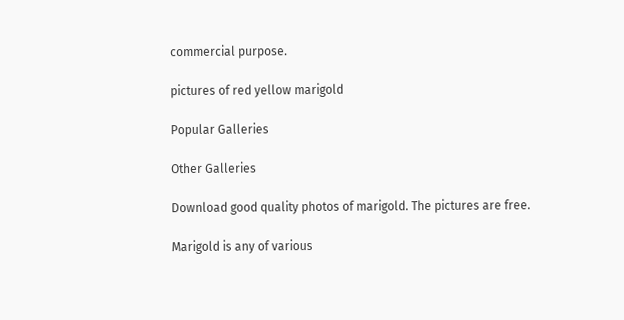commercial purpose.

pictures of red yellow marigold

Popular Galleries

Other Galleries

Download good quality photos of marigold. The pictures are free.

Marigold is any of various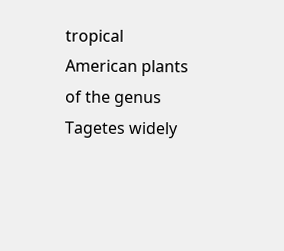tropical American plants of the genus Tagetes widely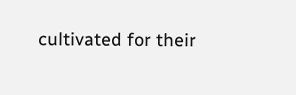cultivated for their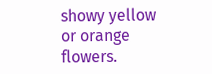showy yellow or orange flowers.